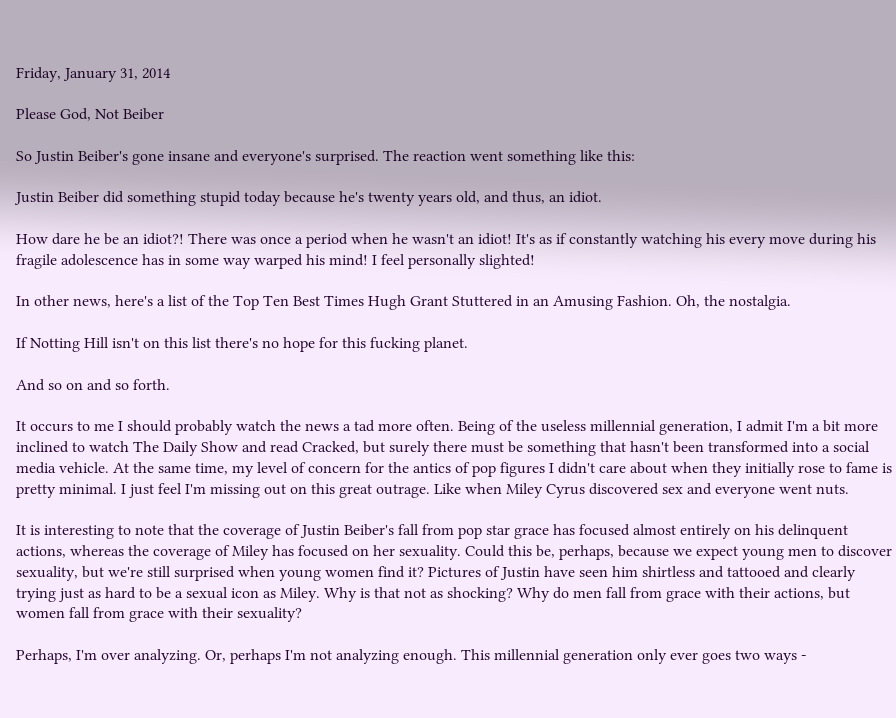Friday, January 31, 2014

Please God, Not Beiber

So Justin Beiber's gone insane and everyone's surprised. The reaction went something like this:

Justin Beiber did something stupid today because he's twenty years old, and thus, an idiot.

How dare he be an idiot?! There was once a period when he wasn't an idiot! It's as if constantly watching his every move during his fragile adolescence has in some way warped his mind! I feel personally slighted!

In other news, here's a list of the Top Ten Best Times Hugh Grant Stuttered in an Amusing Fashion. Oh, the nostalgia.

If Notting Hill isn't on this list there's no hope for this fucking planet.

And so on and so forth.

It occurs to me I should probably watch the news a tad more often. Being of the useless millennial generation, I admit I'm a bit more inclined to watch The Daily Show and read Cracked, but surely there must be something that hasn't been transformed into a social media vehicle. At the same time, my level of concern for the antics of pop figures I didn't care about when they initially rose to fame is pretty minimal. I just feel I'm missing out on this great outrage. Like when Miley Cyrus discovered sex and everyone went nuts.

It is interesting to note that the coverage of Justin Beiber's fall from pop star grace has focused almost entirely on his delinquent actions, whereas the coverage of Miley has focused on her sexuality. Could this be, perhaps, because we expect young men to discover sexuality, but we're still surprised when young women find it? Pictures of Justin have seen him shirtless and tattooed and clearly trying just as hard to be a sexual icon as Miley. Why is that not as shocking? Why do men fall from grace with their actions, but women fall from grace with their sexuality?

Perhaps, I'm over analyzing. Or, perhaps I'm not analyzing enough. This millennial generation only ever goes two ways -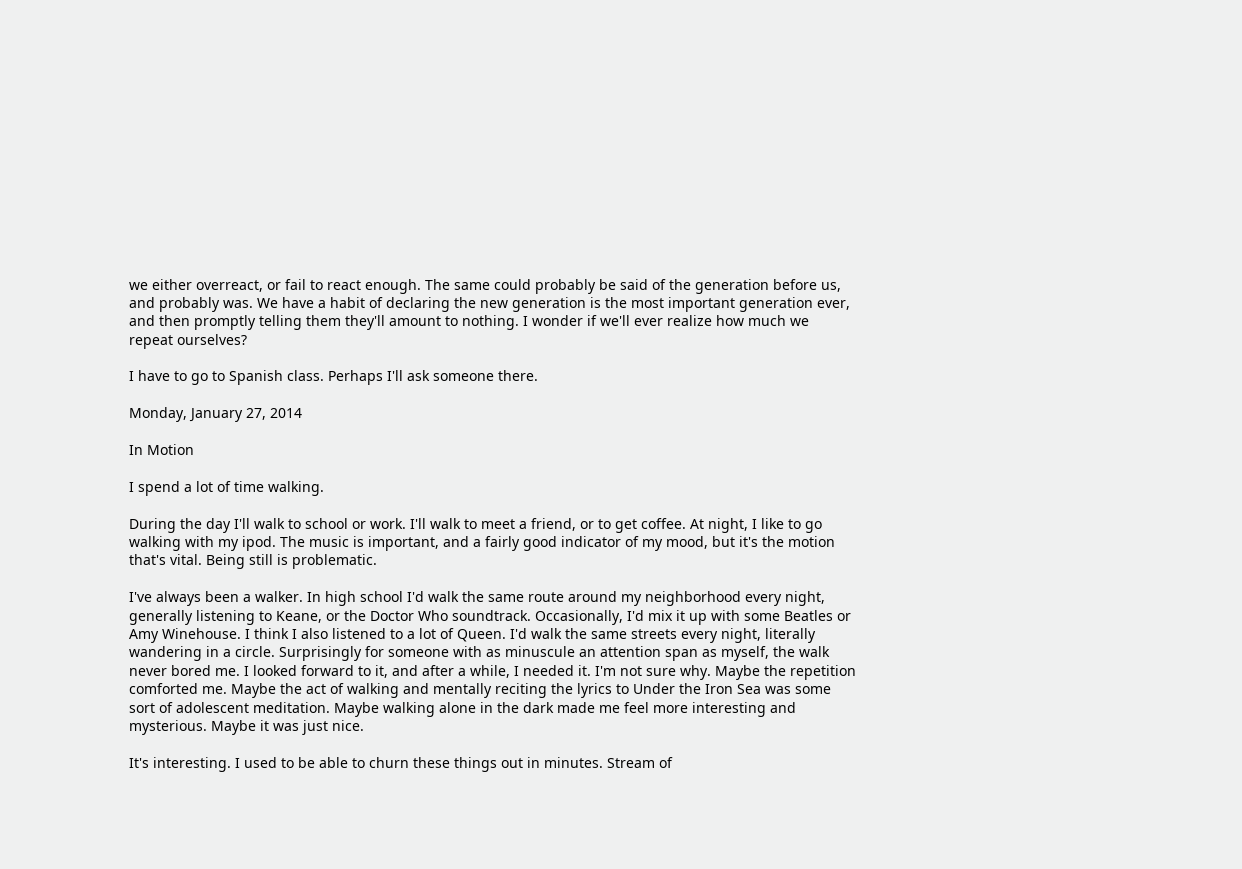we either overreact, or fail to react enough. The same could probably be said of the generation before us, and probably was. We have a habit of declaring the new generation is the most important generation ever, and then promptly telling them they'll amount to nothing. I wonder if we'll ever realize how much we repeat ourselves?

I have to go to Spanish class. Perhaps I'll ask someone there.

Monday, January 27, 2014

In Motion

I spend a lot of time walking.

During the day I'll walk to school or work. I'll walk to meet a friend, or to get coffee. At night, I like to go walking with my ipod. The music is important, and a fairly good indicator of my mood, but it's the motion that's vital. Being still is problematic.

I've always been a walker. In high school I'd walk the same route around my neighborhood every night, generally listening to Keane, or the Doctor Who soundtrack. Occasionally, I'd mix it up with some Beatles or Amy Winehouse. I think I also listened to a lot of Queen. I'd walk the same streets every night, literally wandering in a circle. Surprisingly for someone with as minuscule an attention span as myself, the walk never bored me. I looked forward to it, and after a while, I needed it. I'm not sure why. Maybe the repetition comforted me. Maybe the act of walking and mentally reciting the lyrics to Under the Iron Sea was some sort of adolescent meditation. Maybe walking alone in the dark made me feel more interesting and mysterious. Maybe it was just nice.

It's interesting. I used to be able to churn these things out in minutes. Stream of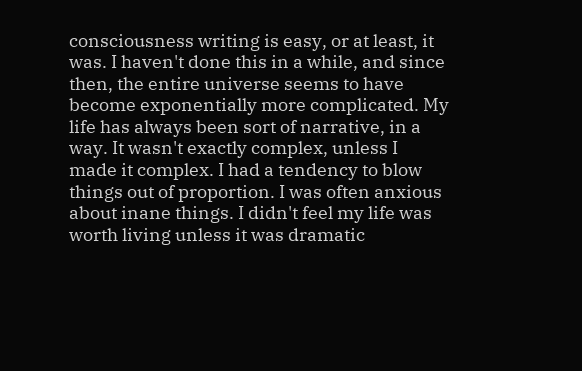consciousness writing is easy, or at least, it was. I haven't done this in a while, and since then, the entire universe seems to have become exponentially more complicated. My life has always been sort of narrative, in a way. It wasn't exactly complex, unless I made it complex. I had a tendency to blow things out of proportion. I was often anxious about inane things. I didn't feel my life was worth living unless it was dramatic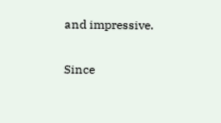and impressive.

Since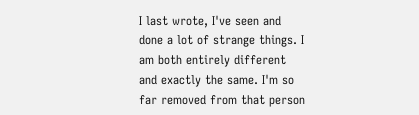I last wrote, I've seen and done a lot of strange things. I am both entirely different and exactly the same. I'm so far removed from that person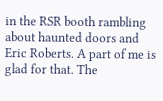in the RSR booth rambling about haunted doors and Eric Roberts. A part of me is glad for that. The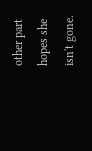other part hopes she isn't gone.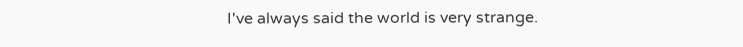I've always said the world is very strange.